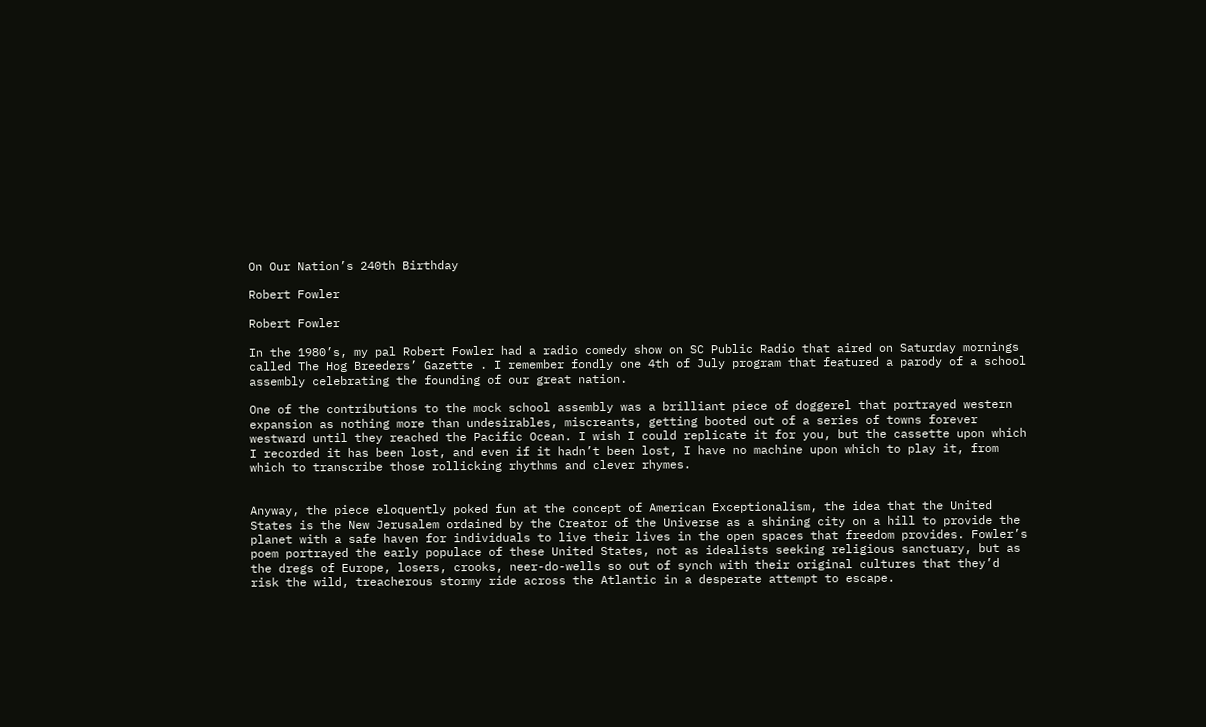On Our Nation’s 240th Birthday

Robert Fowler

Robert Fowler

In the 1980’s, my pal Robert Fowler had a radio comedy show on SC Public Radio that aired on Saturday mornings called The Hog Breeders’ Gazette . I remember fondly one 4th of July program that featured a parody of a school assembly celebrating the founding of our great nation.

One of the contributions to the mock school assembly was a brilliant piece of doggerel that portrayed western expansion as nothing more than undesirables, miscreants, getting booted out of a series of towns forever westward until they reached the Pacific Ocean. I wish I could replicate it for you, but the cassette upon which I recorded it has been lost, and even if it hadn’t been lost, I have no machine upon which to play it, from which to transcribe those rollicking rhythms and clever rhymes.


Anyway, the piece eloquently poked fun at the concept of American Exceptionalism, the idea that the United States is the New Jerusalem ordained by the Creator of the Universe as a shining city on a hill to provide the planet with a safe haven for individuals to live their lives in the open spaces that freedom provides. Fowler’s poem portrayed the early populace of these United States, not as idealists seeking religious sanctuary, but as the dregs of Europe, losers, crooks, neer-do-wells so out of synch with their original cultures that they’d risk the wild, treacherous stormy ride across the Atlantic in a desperate attempt to escape.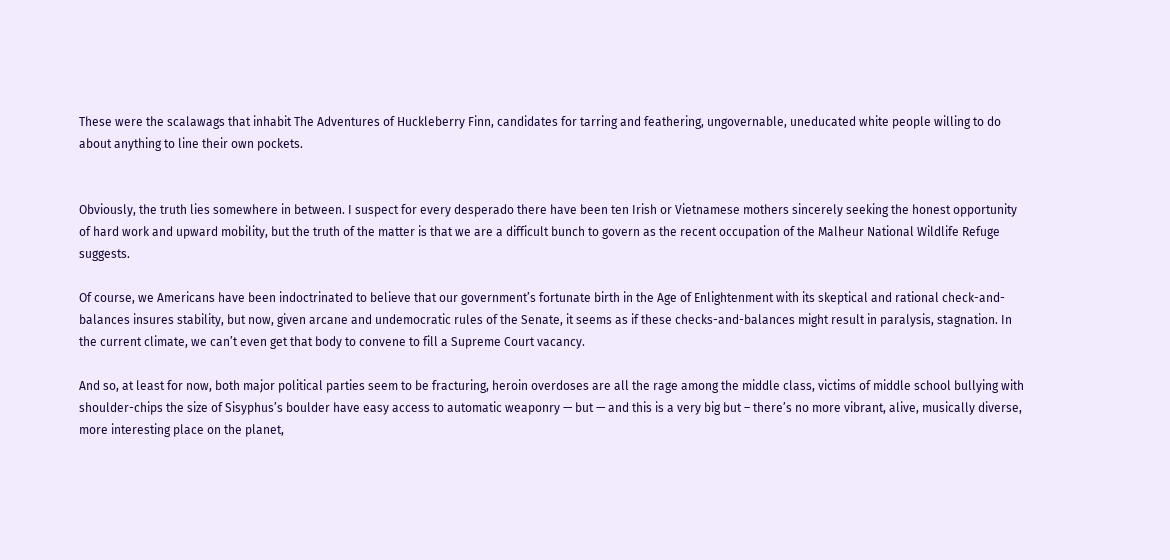These were the scalawags that inhabit The Adventures of Huckleberry Finn, candidates for tarring and feathering, ungovernable, uneducated white people willing to do about anything to line their own pockets.


Obviously, the truth lies somewhere in between. I suspect for every desperado there have been ten Irish or Vietnamese mothers sincerely seeking the honest opportunity of hard work and upward mobility, but the truth of the matter is that we are a difficult bunch to govern as the recent occupation of the Malheur National Wildlife Refuge suggests.

Of course, we Americans have been indoctrinated to believe that our government’s fortunate birth in the Age of Enlightenment with its skeptical and rational check-and-balances insures stability, but now, given arcane and undemocratic rules of the Senate, it seems as if these checks-and-balances might result in paralysis, stagnation. In the current climate, we can’t even get that body to convene to fill a Supreme Court vacancy.

And so, at least for now, both major political parties seem to be fracturing, heroin overdoses are all the rage among the middle class, victims of middle school bullying with shoulder-chips the size of Sisyphus’s boulder have easy access to automatic weaponry — but — and this is a very big but – there’s no more vibrant, alive, musically diverse, more interesting place on the planet,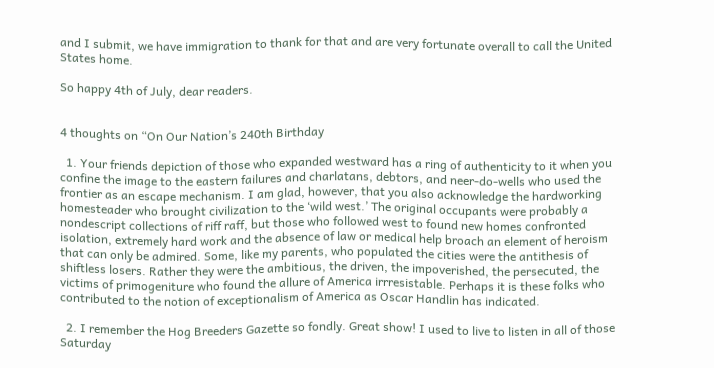and I submit, we have immigration to thank for that and are very fortunate overall to call the United States home.

So happy 4th of July, dear readers.


4 thoughts on “On Our Nation’s 240th Birthday

  1. Your friends depiction of those who expanded westward has a ring of authenticity to it when you confine the image to the eastern failures and charlatans, debtors, and neer-do-wells who used the frontier as an escape mechanism. I am glad, however, that you also acknowledge the hardworking homesteader who brought civilization to the ‘wild west.’ The original occupants were probably a nondescript collections of riff raff, but those who followed west to found new homes confronted isolation, extremely hard work and the absence of law or medical help broach an element of heroism that can only be admired. Some, like my parents, who populated the cities were the antithesis of shiftless losers. Rather they were the ambitious, the driven, the impoverished, the persecuted, the victims of primogeniture who found the allure of America irrresistable. Perhaps it is these folks who contributed to the notion of exceptionalism of America as Oscar Handlin has indicated.

  2. I remember the Hog Breeders Gazette so fondly. Great show! I used to live to listen in all of those Saturday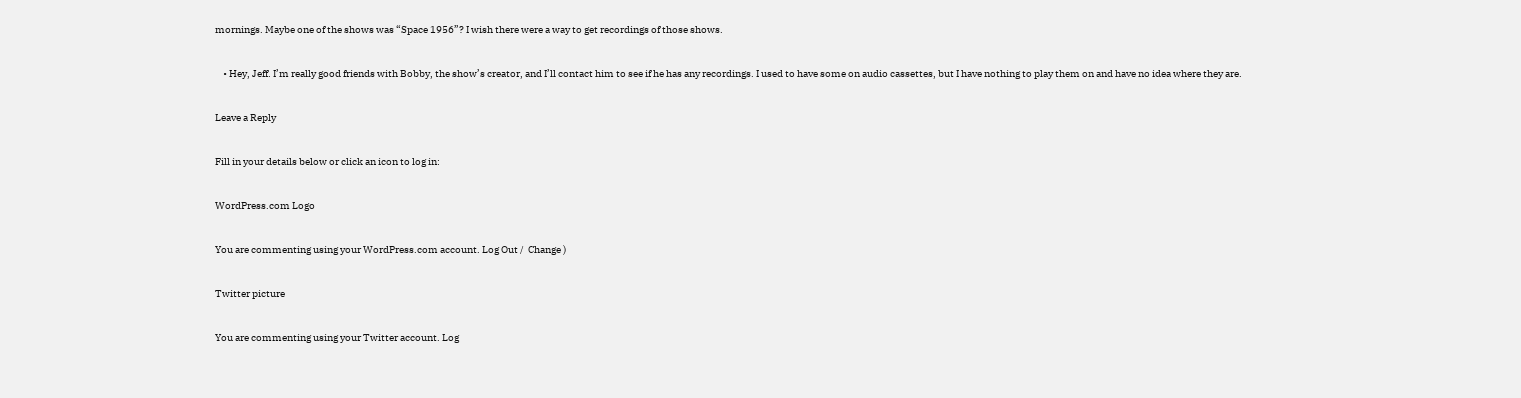mornings. Maybe one of the shows was “Space 1956”? I wish there were a way to get recordings of those shows.

    • Hey, Jeff. I’m really good friends with Bobby, the show’s creator, and I’ll contact him to see if he has any recordings. I used to have some on audio cassettes, but I have nothing to play them on and have no idea where they are.

Leave a Reply

Fill in your details below or click an icon to log in:

WordPress.com Logo

You are commenting using your WordPress.com account. Log Out /  Change )

Twitter picture

You are commenting using your Twitter account. Log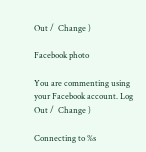Out /  Change )

Facebook photo

You are commenting using your Facebook account. Log Out /  Change )

Connecting to %s